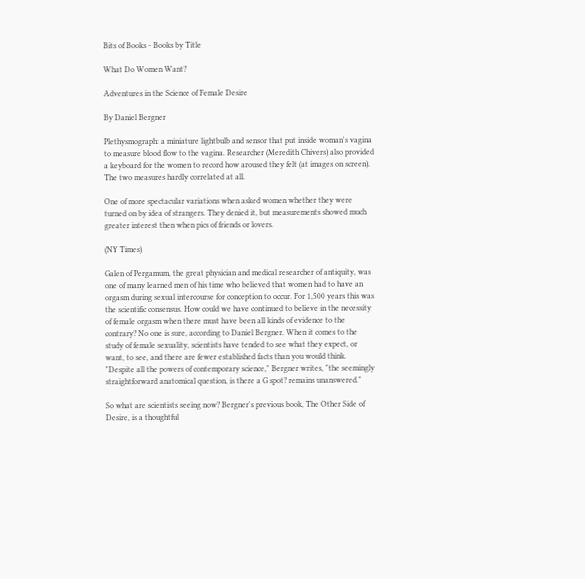Bits of Books - Books by Title

What Do Women Want?

Adventures in the Science of Female Desire

By Daniel Bergner

Plethysmograph: a miniature lightbulb and sensor that put inside woman's vagina to measure blood flow to the vagina. Researcher (Meredith Chivers) also provided a keyboard for the women to record how aroused they felt (at images on screen). The two measures hardly correlated at all.

One of more spectacular variations when asked women whether they were turned on by idea of strangers. They denied it, but measurements showed much greater interest then when pics of friends or lovers.

(NY Times)

Galen of Pergamum, the great physician and medical researcher of antiquity, was one of many learned men of his time who believed that women had to have an orgasm during sexual intercourse for conception to occur. For 1,500 years this was the scientific consensus. How could we have continued to believe in the necessity of female orgasm when there must have been all kinds of evidence to the contrary? No one is sure, according to Daniel Bergner. When it comes to the study of female sexuality, scientists have tended to see what they expect, or want, to see, and there are fewer established facts than you would think. "Despite all the powers of contemporary science," Bergner writes, "the seemingly straightforward anatomical question, is there a G spot? remains unanswered."

So what are scientists seeing now? Bergner's previous book, The Other Side of Desire, is a thoughtful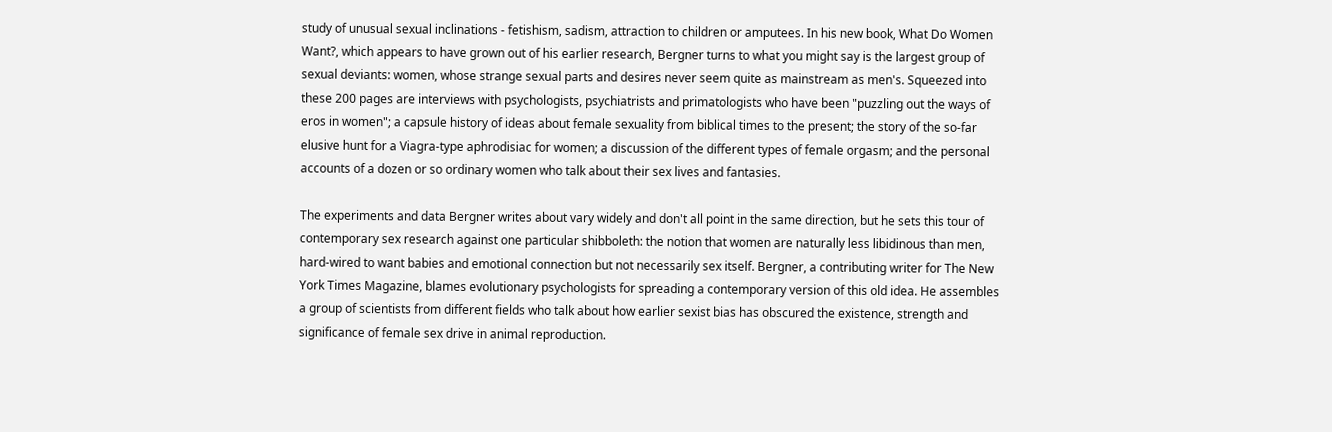study of unusual sexual inclinations - fetishism, sadism, attraction to children or amputees. In his new book, What Do Women Want?, which appears to have grown out of his earlier research, Bergner turns to what you might say is the largest group of sexual deviants: women, whose strange sexual parts and desires never seem quite as mainstream as men's. Squeezed into these 200 pages are interviews with psychologists, psychiatrists and primatologists who have been "puzzling out the ways of eros in women"; a capsule history of ideas about female sexuality from biblical times to the present; the story of the so-far elusive hunt for a Viagra-type aphrodisiac for women; a discussion of the different types of female orgasm; and the personal accounts of a dozen or so ordinary women who talk about their sex lives and fantasies.

The experiments and data Bergner writes about vary widely and don't all point in the same direction, but he sets this tour of contemporary sex research against one particular shibboleth: the notion that women are naturally less libidinous than men, hard-wired to want babies and emotional connection but not necessarily sex itself. Bergner, a contributing writer for The New York Times Magazine, blames evolutionary psychologists for spreading a contemporary version of this old idea. He assembles a group of scientists from different fields who talk about how earlier sexist bias has obscured the existence, strength and significance of female sex drive in animal reproduction.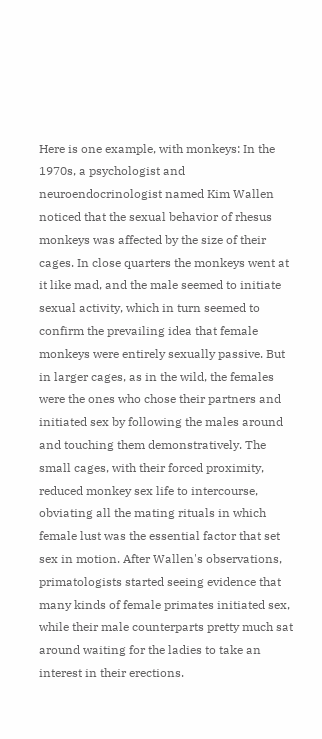Here is one example, with monkeys: In the 1970s, a psychologist and neuroendocrinologist named Kim Wallen noticed that the sexual behavior of rhesus monkeys was affected by the size of their cages. In close quarters the monkeys went at it like mad, and the male seemed to initiate sexual activity, which in turn seemed to confirm the prevailing idea that female monkeys were entirely sexually passive. But in larger cages, as in the wild, the females were the ones who chose their partners and initiated sex by following the males around and touching them demonstratively. The small cages, with their forced proximity, reduced monkey sex life to intercourse, obviating all the mating rituals in which female lust was the essential factor that set sex in motion. After Wallen's observations, primatologists started seeing evidence that many kinds of female primates initiated sex, while their male counterparts pretty much sat around waiting for the ladies to take an interest in their erections.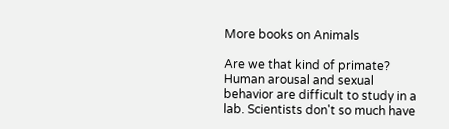More books on Animals

Are we that kind of primate? Human arousal and sexual behavior are difficult to study in a lab. Scientists don't so much have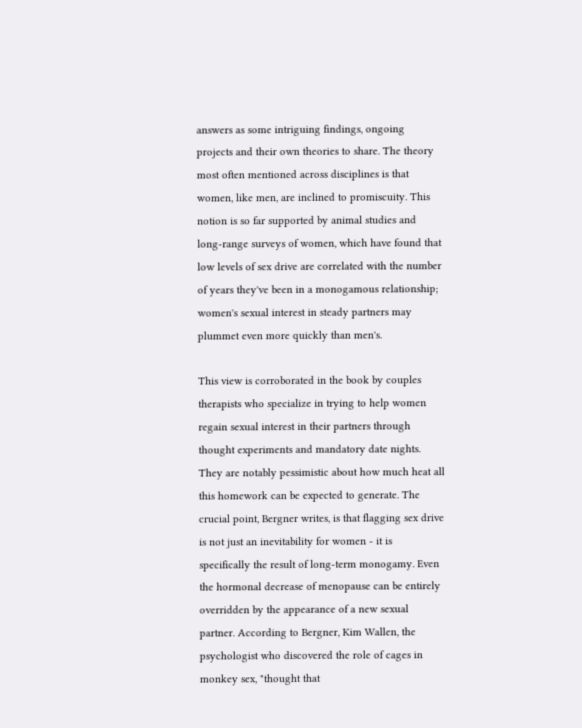answers as some intriguing findings, ongoing projects and their own theories to share. The theory most often mentioned across disciplines is that women, like men, are inclined to promiscuity. This notion is so far supported by animal studies and long-range surveys of women, which have found that low levels of sex drive are correlated with the number of years they've been in a monogamous relationship; women's sexual interest in steady partners may plummet even more quickly than men's.

This view is corroborated in the book by couples therapists who specialize in trying to help women regain sexual interest in their partners through thought experiments and mandatory date nights. They are notably pessimistic about how much heat all this homework can be expected to generate. The crucial point, Bergner writes, is that flagging sex drive is not just an inevitability for women - it is specifically the result of long-term monogamy. Even the hormonal decrease of menopause can be entirely overridden by the appearance of a new sexual partner. According to Bergner, Kim Wallen, the psychologist who discovered the role of cages in monkey sex, "thought that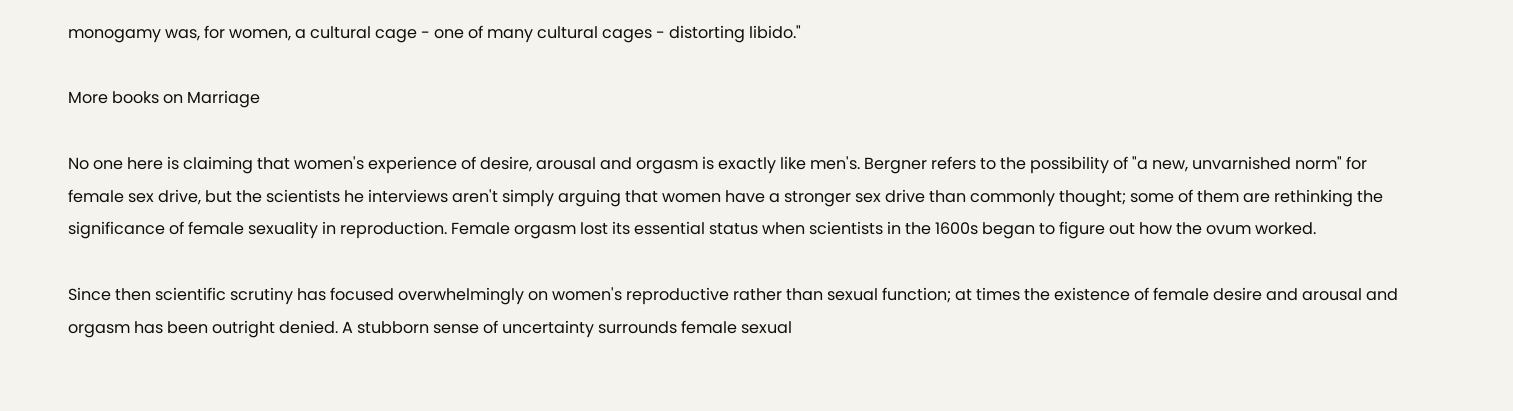monogamy was, for women, a cultural cage - one of many cultural cages - distorting libido."

More books on Marriage

No one here is claiming that women's experience of desire, arousal and orgasm is exactly like men's. Bergner refers to the possibility of "a new, unvarnished norm" for female sex drive, but the scientists he interviews aren't simply arguing that women have a stronger sex drive than commonly thought; some of them are rethinking the significance of female sexuality in reproduction. Female orgasm lost its essential status when scientists in the 1600s began to figure out how the ovum worked.

Since then scientific scrutiny has focused overwhelmingly on women's reproductive rather than sexual function; at times the existence of female desire and arousal and orgasm has been outright denied. A stubborn sense of uncertainty surrounds female sexual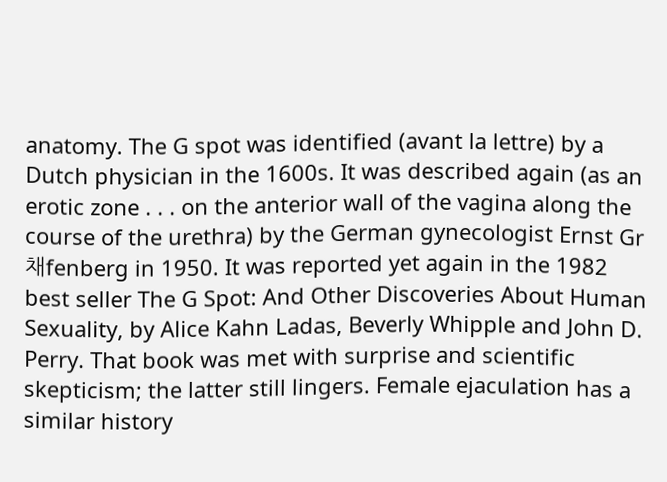anatomy. The G spot was identified (avant la lettre) by a Dutch physician in the 1600s. It was described again (as an erotic zone . . . on the anterior wall of the vagina along the course of the urethra) by the German gynecologist Ernst Gr채fenberg in 1950. It was reported yet again in the 1982 best seller The G Spot: And Other Discoveries About Human Sexuality, by Alice Kahn Ladas, Beverly Whipple and John D. Perry. That book was met with surprise and scientific skepticism; the latter still lingers. Female ejaculation has a similar history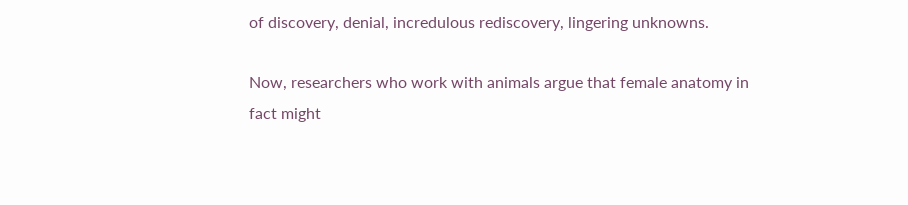of discovery, denial, incredulous rediscovery, lingering unknowns.

Now, researchers who work with animals argue that female anatomy in fact might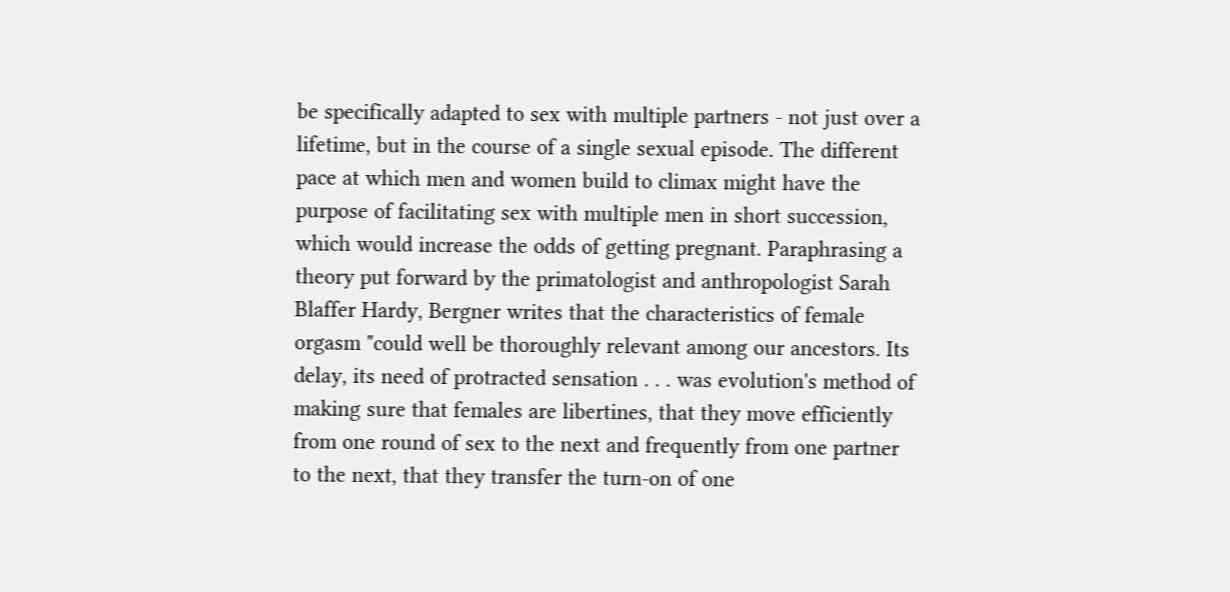be specifically adapted to sex with multiple partners - not just over a lifetime, but in the course of a single sexual episode. The different pace at which men and women build to climax might have the purpose of facilitating sex with multiple men in short succession, which would increase the odds of getting pregnant. Paraphrasing a theory put forward by the primatologist and anthropologist Sarah Blaffer Hardy, Bergner writes that the characteristics of female orgasm "could well be thoroughly relevant among our ancestors. Its delay, its need of protracted sensation . . . was evolution's method of making sure that females are libertines, that they move efficiently from one round of sex to the next and frequently from one partner to the next, that they transfer the turn-on of one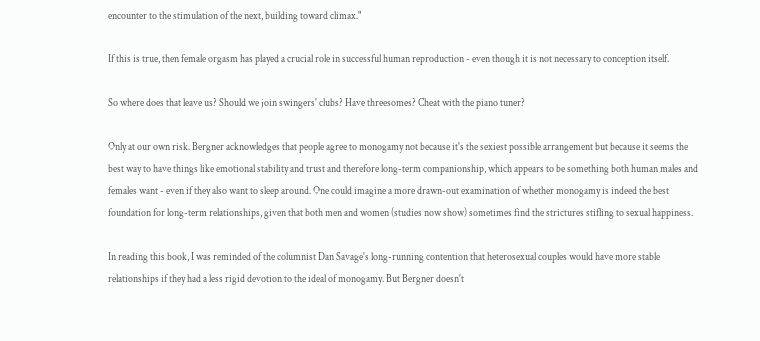encounter to the stimulation of the next, building toward climax."

If this is true, then female orgasm has played a crucial role in successful human reproduction - even though it is not necessary to conception itself.

So where does that leave us? Should we join swingers' clubs? Have threesomes? Cheat with the piano tuner?

Only at our own risk. Bergner acknowledges that people agree to monogamy not because it's the sexiest possible arrangement but because it seems the best way to have things like emotional stability and trust and therefore long-term companionship, which appears to be something both human males and females want - even if they also want to sleep around. One could imagine a more drawn-out examination of whether monogamy is indeed the best foundation for long-term relationships, given that both men and women (studies now show) sometimes find the strictures stifling to sexual happiness.

In reading this book, I was reminded of the columnist Dan Savage's long-running contention that heterosexual couples would have more stable relationships if they had a less rigid devotion to the ideal of monogamy. But Bergner doesn't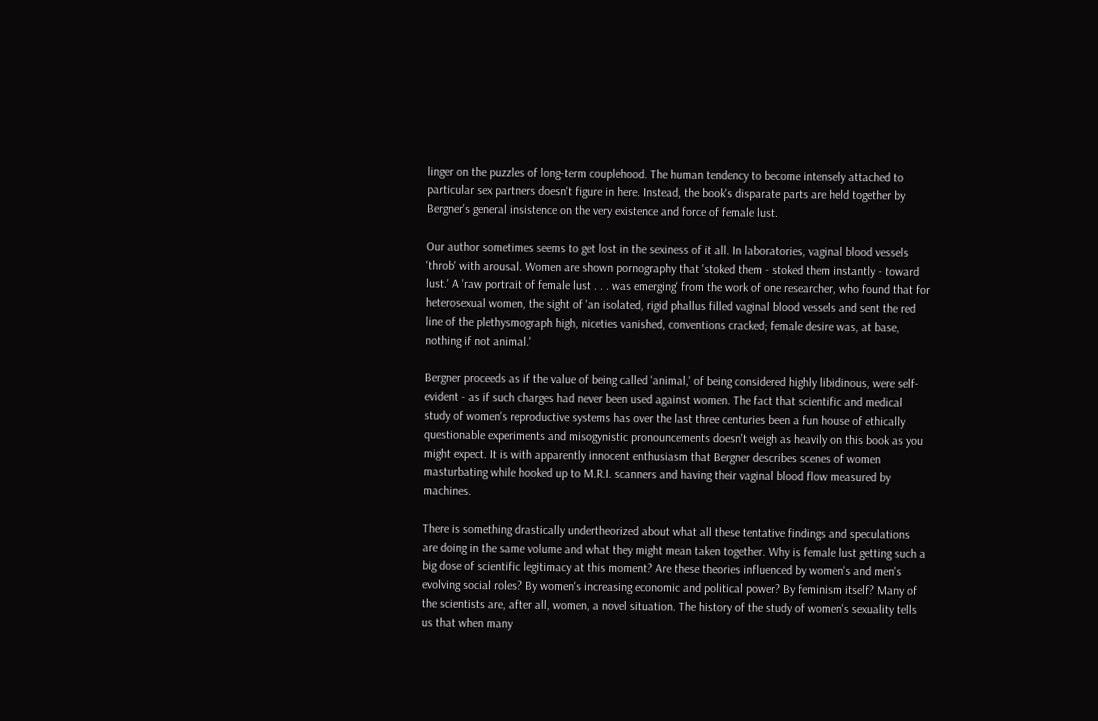linger on the puzzles of long-term couplehood. The human tendency to become intensely attached to particular sex partners doesn't figure in here. Instead, the book's disparate parts are held together by Bergner's general insistence on the very existence and force of female lust.

Our author sometimes seems to get lost in the sexiness of it all. In laboratories, vaginal blood vessels 'throb' with arousal. Women are shown pornography that 'stoked them - stoked them instantly - toward lust.' A 'raw portrait of female lust . . . was emerging' from the work of one researcher, who found that for heterosexual women, the sight of 'an isolated, rigid phallus filled vaginal blood vessels and sent the red line of the plethysmograph high, niceties vanished, conventions cracked; female desire was, at base, nothing if not animal.'

Bergner proceeds as if the value of being called 'animal,' of being considered highly libidinous, were self-evident - as if such charges had never been used against women. The fact that scientific and medical study of women's reproductive systems has over the last three centuries been a fun house of ethically questionable experiments and misogynistic pronouncements doesn't weigh as heavily on this book as you might expect. It is with apparently innocent enthusiasm that Bergner describes scenes of women masturbating while hooked up to M.R.I. scanners and having their vaginal blood flow measured by machines.

There is something drastically undertheorized about what all these tentative findings and speculations are doing in the same volume and what they might mean taken together. Why is female lust getting such a big dose of scientific legitimacy at this moment? Are these theories influenced by women's and men's evolving social roles? By women's increasing economic and political power? By feminism itself? Many of the scientists are, after all, women, a novel situation. The history of the study of women's sexuality tells us that when many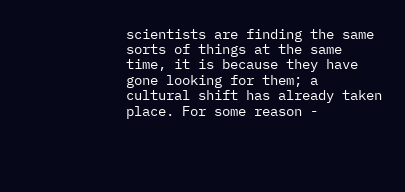scientists are finding the same sorts of things at the same time, it is because they have gone looking for them; a cultural shift has already taken place. For some reason -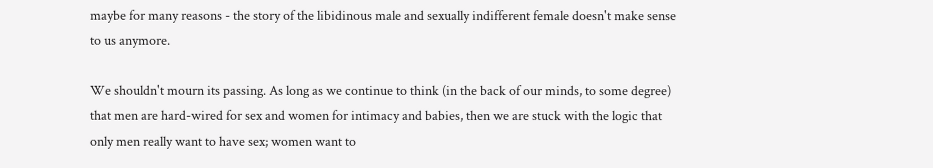maybe for many reasons - the story of the libidinous male and sexually indifferent female doesn't make sense to us anymore.

We shouldn't mourn its passing. As long as we continue to think (in the back of our minds, to some degree) that men are hard-wired for sex and women for intimacy and babies, then we are stuck with the logic that only men really want to have sex; women want to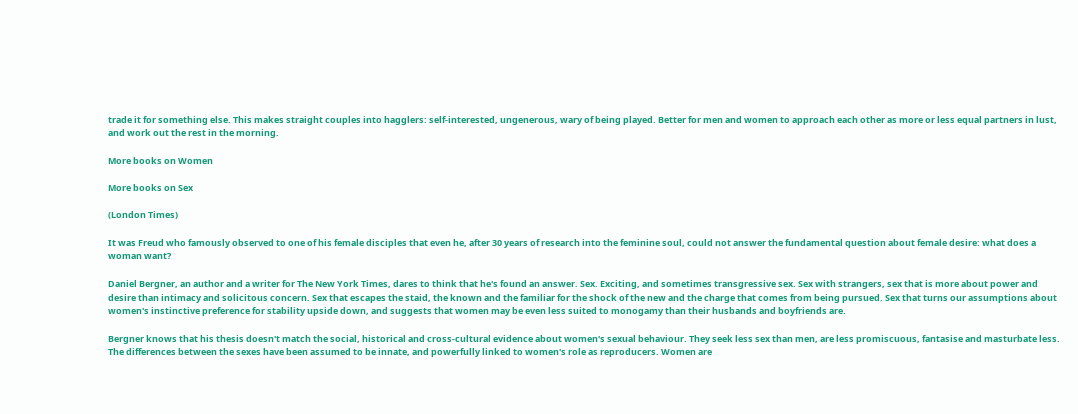trade it for something else. This makes straight couples into hagglers: self-interested, ungenerous, wary of being played. Better for men and women to approach each other as more or less equal partners in lust, and work out the rest in the morning.

More books on Women

More books on Sex

(London Times)

It was Freud who famously observed to one of his female disciples that even he, after 30 years of research into the feminine soul, could not answer the fundamental question about female desire: what does a woman want?

Daniel Bergner, an author and a writer for The New York Times, dares to think that he's found an answer. Sex. Exciting, and sometimes transgressive sex. Sex with strangers, sex that is more about power and desire than intimacy and solicitous concern. Sex that escapes the staid, the known and the familiar for the shock of the new and the charge that comes from being pursued. Sex that turns our assumptions about women's instinctive preference for stability upside down, and suggests that women may be even less suited to monogamy than their husbands and boyfriends are.

Bergner knows that his thesis doesn't match the social, historical and cross-cultural evidence about women's sexual behaviour. They seek less sex than men, are less promiscuous, fantasise and masturbate less. The differences between the sexes have been assumed to be innate, and powerfully linked to women's role as reproducers. Women are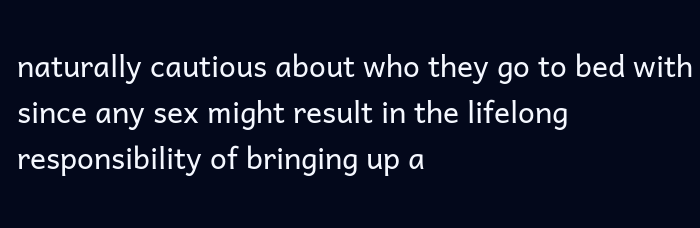naturally cautious about who they go to bed with since any sex might result in the lifelong responsibility of bringing up a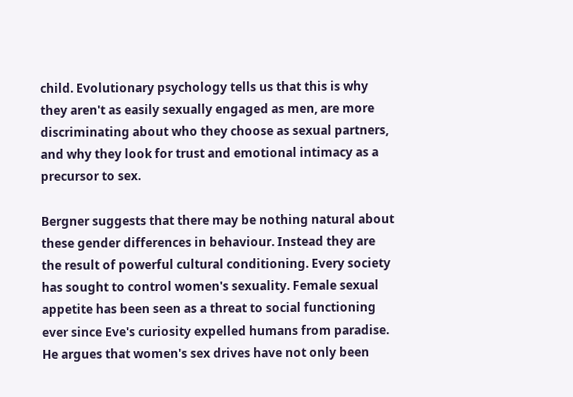child. Evolutionary psychology tells us that this is why they aren't as easily sexually engaged as men, are more discriminating about who they choose as sexual partners, and why they look for trust and emotional intimacy as a precursor to sex.

Bergner suggests that there may be nothing natural about these gender differences in behaviour. Instead they are the result of powerful cultural conditioning. Every society has sought to control women's sexuality. Female sexual appetite has been seen as a threat to social functioning ever since Eve's curiosity expelled humans from paradise. He argues that women's sex drives have not only been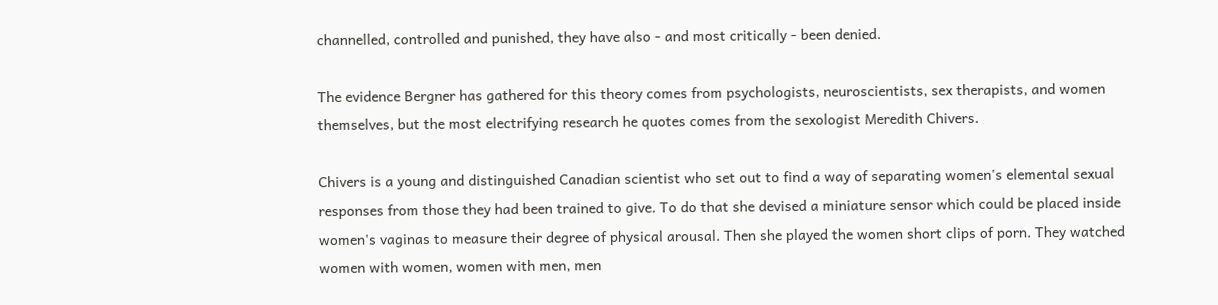channelled, controlled and punished, they have also - and most critically - been denied.

The evidence Bergner has gathered for this theory comes from psychologists, neuroscientists, sex therapists, and women themselves, but the most electrifying research he quotes comes from the sexologist Meredith Chivers.

Chivers is a young and distinguished Canadian scientist who set out to find a way of separating women's elemental sexual responses from those they had been trained to give. To do that she devised a miniature sensor which could be placed inside women's vaginas to measure their degree of physical arousal. Then she played the women short clips of porn. They watched women with women, women with men, men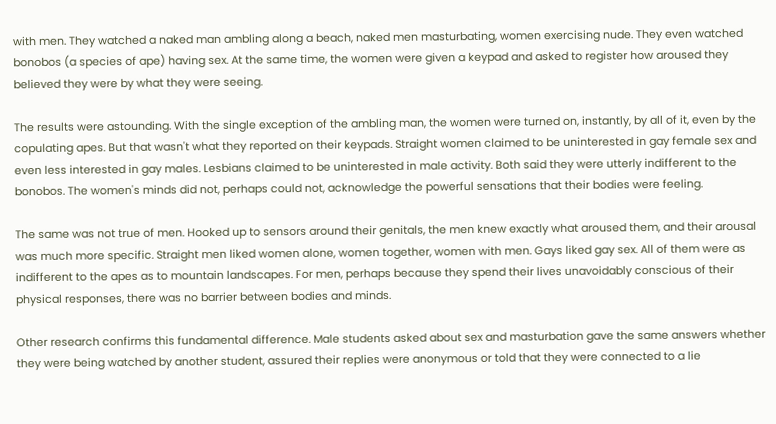with men. They watched a naked man ambling along a beach, naked men masturbating, women exercising nude. They even watched bonobos (a species of ape) having sex. At the same time, the women were given a keypad and asked to register how aroused they believed they were by what they were seeing.

The results were astounding. With the single exception of the ambling man, the women were turned on, instantly, by all of it, even by the copulating apes. But that wasn't what they reported on their keypads. Straight women claimed to be uninterested in gay female sex and even less interested in gay males. Lesbians claimed to be uninterested in male activity. Both said they were utterly indifferent to the bonobos. The women's minds did not, perhaps could not, acknowledge the powerful sensations that their bodies were feeling.

The same was not true of men. Hooked up to sensors around their genitals, the men knew exactly what aroused them, and their arousal was much more specific. Straight men liked women alone, women together, women with men. Gays liked gay sex. All of them were as indifferent to the apes as to mountain landscapes. For men, perhaps because they spend their lives unavoidably conscious of their physical responses, there was no barrier between bodies and minds.

Other research confirms this fundamental difference. Male students asked about sex and masturbation gave the same answers whether they were being watched by another student, assured their replies were anonymous or told that they were connected to a lie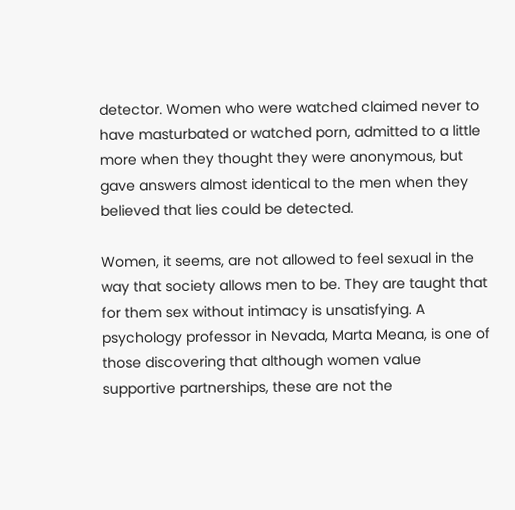detector. Women who were watched claimed never to have masturbated or watched porn, admitted to a little more when they thought they were anonymous, but gave answers almost identical to the men when they believed that lies could be detected.

Women, it seems, are not allowed to feel sexual in the way that society allows men to be. They are taught that for them sex without intimacy is unsatisfying. A psychology professor in Nevada, Marta Meana, is one of those discovering that although women value supportive partnerships, these are not the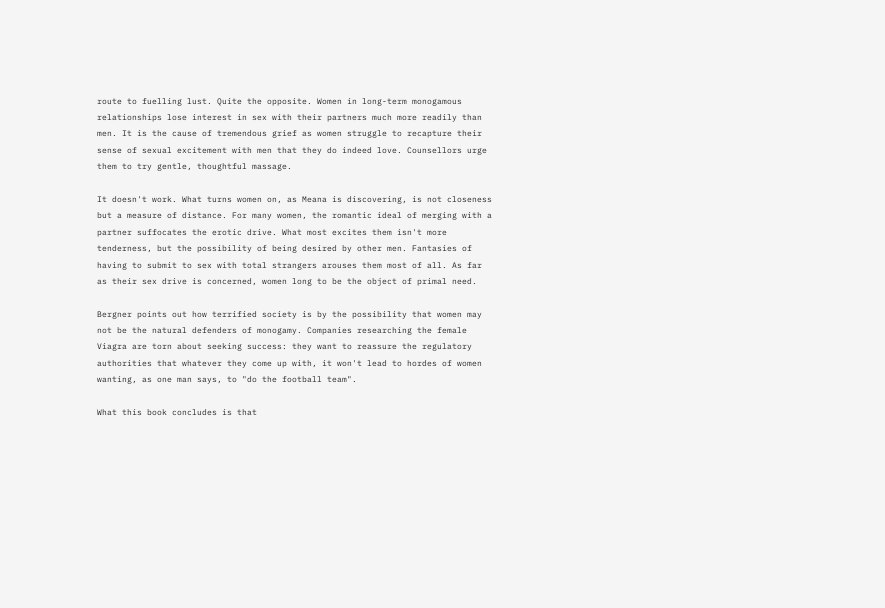route to fuelling lust. Quite the opposite. Women in long-term monogamous relationships lose interest in sex with their partners much more readily than men. It is the cause of tremendous grief as women struggle to recapture their sense of sexual excitement with men that they do indeed love. Counsellors urge them to try gentle, thoughtful massage.

It doesn't work. What turns women on, as Meana is discovering, is not closeness but a measure of distance. For many women, the romantic ideal of merging with a partner suffocates the erotic drive. What most excites them isn't more tenderness, but the possibility of being desired by other men. Fantasies of having to submit to sex with total strangers arouses them most of all. As far as their sex drive is concerned, women long to be the object of primal need.

Bergner points out how terrified society is by the possibility that women may not be the natural defenders of monogamy. Companies researching the female Viagra are torn about seeking success: they want to reassure the regulatory authorities that whatever they come up with, it won't lead to hordes of women wanting, as one man says, to "do the football team".

What this book concludes is that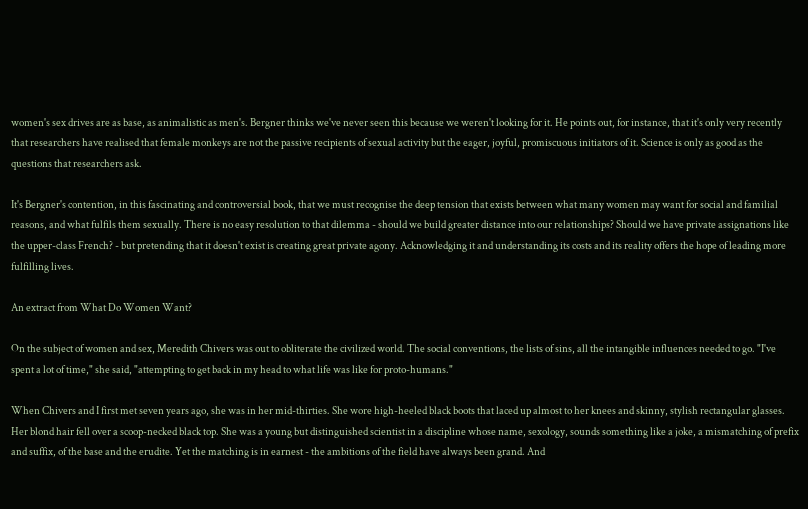women's sex drives are as base, as animalistic as men's. Bergner thinks we've never seen this because we weren't looking for it. He points out, for instance, that it's only very recently that researchers have realised that female monkeys are not the passive recipients of sexual activity but the eager, joyful, promiscuous initiators of it. Science is only as good as the questions that researchers ask.

It's Bergner's contention, in this fascinating and controversial book, that we must recognise the deep tension that exists between what many women may want for social and familial reasons, and what fulfils them sexually. There is no easy resolution to that dilemma - should we build greater distance into our relationships? Should we have private assignations like the upper-class French? - but pretending that it doesn't exist is creating great private agony. Acknowledging it and understanding its costs and its reality offers the hope of leading more fulfilling lives.

An extract from What Do Women Want?

On the subject of women and sex, Meredith Chivers was out to obliterate the civilized world. The social conventions, the lists of sins, all the intangible influences needed to go. "I've spent a lot of time," she said, "attempting to get back in my head to what life was like for proto-humans."

When Chivers and I first met seven years ago, she was in her mid-thirties. She wore high-heeled black boots that laced up almost to her knees and skinny, stylish rectangular glasses. Her blond hair fell over a scoop-necked black top. She was a young but distinguished scientist in a discipline whose name, sexology, sounds something like a joke, a mismatching of prefix and suffix, of the base and the erudite. Yet the matching is in earnest - the ambitions of the field have always been grand. And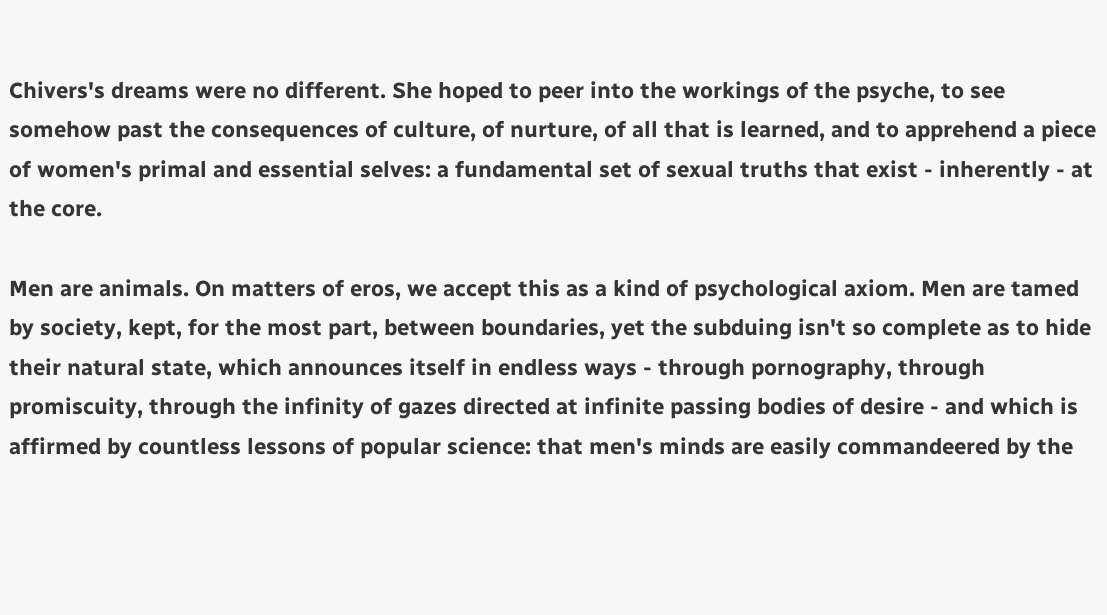Chivers's dreams were no different. She hoped to peer into the workings of the psyche, to see somehow past the consequences of culture, of nurture, of all that is learned, and to apprehend a piece of women's primal and essential selves: a fundamental set of sexual truths that exist - inherently - at the core.

Men are animals. On matters of eros, we accept this as a kind of psychological axiom. Men are tamed by society, kept, for the most part, between boundaries, yet the subduing isn't so complete as to hide their natural state, which announces itself in endless ways - through pornography, through promiscuity, through the infinity of gazes directed at infinite passing bodies of desire - and which is affirmed by countless lessons of popular science: that men's minds are easily commandeered by the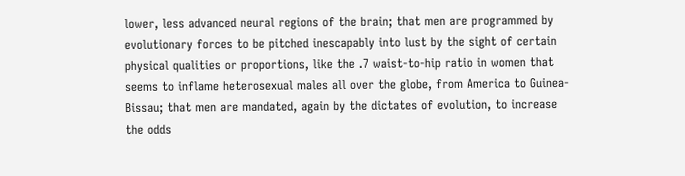lower, less advanced neural regions of the brain; that men are programmed by evolutionary forces to be pitched inescapably into lust by the sight of certain physical qualities or proportions, like the .7 waist-to-hip ratio in women that seems to inflame heterosexual males all over the globe, from America to Guinea-Bissau; that men are mandated, again by the dictates of evolution, to increase the odds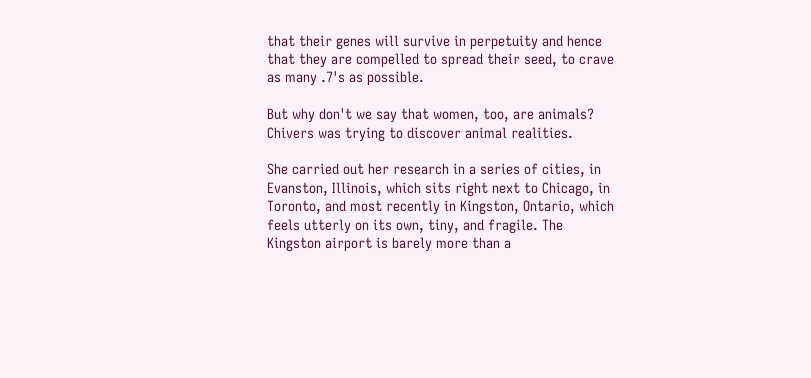that their genes will survive in perpetuity and hence that they are compelled to spread their seed, to crave as many .7's as possible.

But why don't we say that women, too, are animals? Chivers was trying to discover animal realities.

She carried out her research in a series of cities, in Evanston, Illinois, which sits right next to Chicago, in Toronto, and most recently in Kingston, Ontario, which feels utterly on its own, tiny, and fragile. The Kingston airport is barely more than a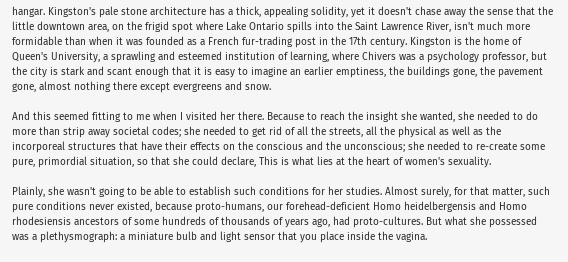hangar. Kingston's pale stone architecture has a thick, appealing solidity, yet it doesn't chase away the sense that the little downtown area, on the frigid spot where Lake Ontario spills into the Saint Lawrence River, isn't much more formidable than when it was founded as a French fur-trading post in the 17th century. Kingston is the home of Queen's University, a sprawling and esteemed institution of learning, where Chivers was a psychology professor, but the city is stark and scant enough that it is easy to imagine an earlier emptiness, the buildings gone, the pavement gone, almost nothing there except evergreens and snow.

And this seemed fitting to me when I visited her there. Because to reach the insight she wanted, she needed to do more than strip away societal codes; she needed to get rid of all the streets, all the physical as well as the incorporeal structures that have their effects on the conscious and the unconscious; she needed to re-create some pure, primordial situation, so that she could declare, This is what lies at the heart of women's sexuality.

Plainly, she wasn't going to be able to establish such conditions for her studies. Almost surely, for that matter, such pure conditions never existed, because proto-humans, our forehead-deficient Homo heidelbergensis and Homo rhodesiensis ancestors of some hundreds of thousands of years ago, had proto-cultures. But what she possessed was a plethysmograph: a miniature bulb and light sensor that you place inside the vagina.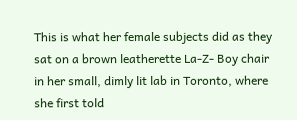This is what her female subjects did as they sat on a brown leatherette La-Z- Boy chair in her small, dimly lit lab in Toronto, where she first told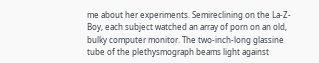me about her experiments. Semireclining on the La-Z- Boy, each subject watched an array of porn on an old, bulky computer monitor. The two-inch-long glassine tube of the plethysmograph beams light against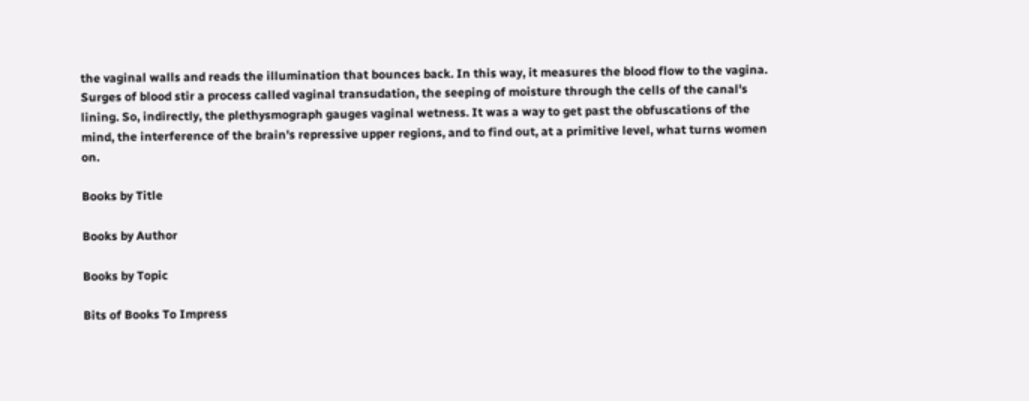the vaginal walls and reads the illumination that bounces back. In this way, it measures the blood flow to the vagina. Surges of blood stir a process called vaginal transudation, the seeping of moisture through the cells of the canal's lining. So, indirectly, the plethysmograph gauges vaginal wetness. It was a way to get past the obfuscations of the mind, the interference of the brain's repressive upper regions, and to find out, at a primitive level, what turns women on.

Books by Title

Books by Author

Books by Topic

Bits of Books To Impress